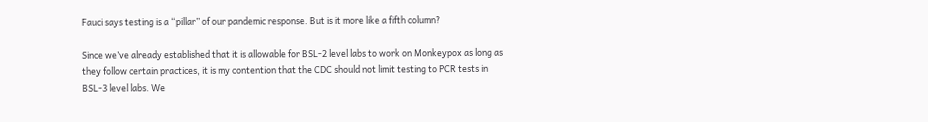Fauci says testing is a “pillar” of our pandemic response. But is it more like a fifth column?

Since we’ve already established that it is allowable for BSL-2 level labs to work on Monkeypox as long as they follow certain practices, it is my contention that the CDC should not limit testing to PCR tests in BSL-3 level labs. We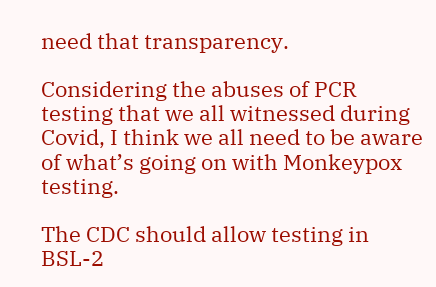need that transparency.

Considering the abuses of PCR testing that we all witnessed during Covid, I think we all need to be aware of what’s going on with Monkeypox testing.

The CDC should allow testing in BSL-2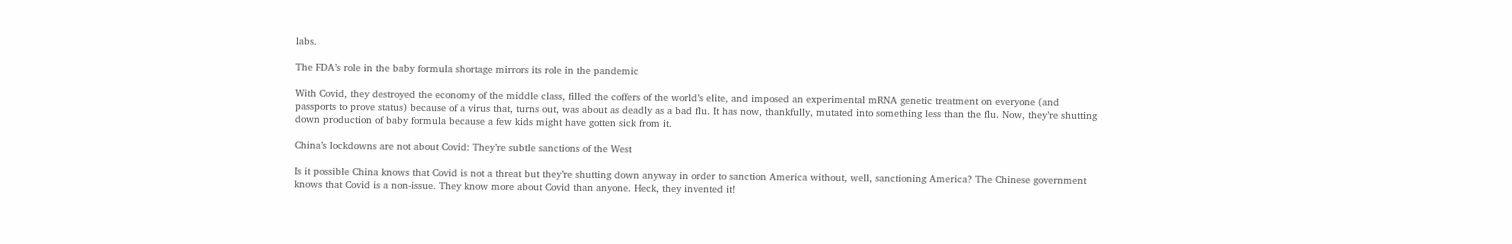labs.

The FDA’s role in the baby formula shortage mirrors its role in the pandemic

With Covid, they destroyed the economy of the middle class, filled the coffers of the world’s elite, and imposed an experimental mRNA genetic treatment on everyone (and passports to prove status) because of a virus that, turns out, was about as deadly as a bad flu. It has now, thankfully, mutated into something less than the flu. Now, they’re shutting down production of baby formula because a few kids might have gotten sick from it.

China’s lockdowns are not about Covid: They’re subtle sanctions of the West

Is it possible China knows that Covid is not a threat but they’re shutting down anyway in order to sanction America without, well, sanctioning America? The Chinese government knows that Covid is a non-issue. They know more about Covid than anyone. Heck, they invented it!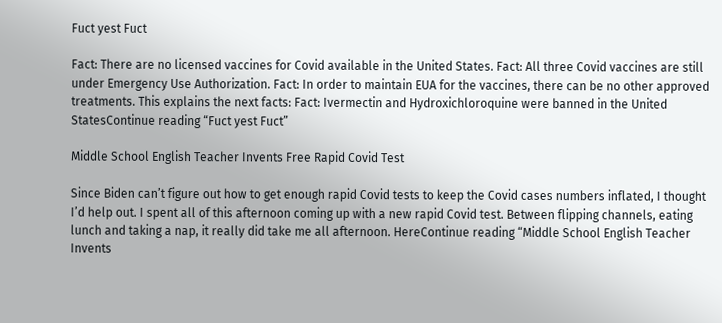Fuct yest Fuct

Fact: There are no licensed vaccines for Covid available in the United States. Fact: All three Covid vaccines are still under Emergency Use Authorization. Fact: In order to maintain EUA for the vaccines, there can be no other approved treatments. This explains the next facts: Fact: Ivermectin and Hydroxichloroquine were banned in the United StatesContinue reading “Fuct yest Fuct”

Middle School English Teacher Invents Free Rapid Covid Test

Since Biden can’t figure out how to get enough rapid Covid tests to keep the Covid cases numbers inflated, I thought I’d help out. I spent all of this afternoon coming up with a new rapid Covid test. Between flipping channels, eating lunch and taking a nap, it really did take me all afternoon. HereContinue reading “Middle School English Teacher Invents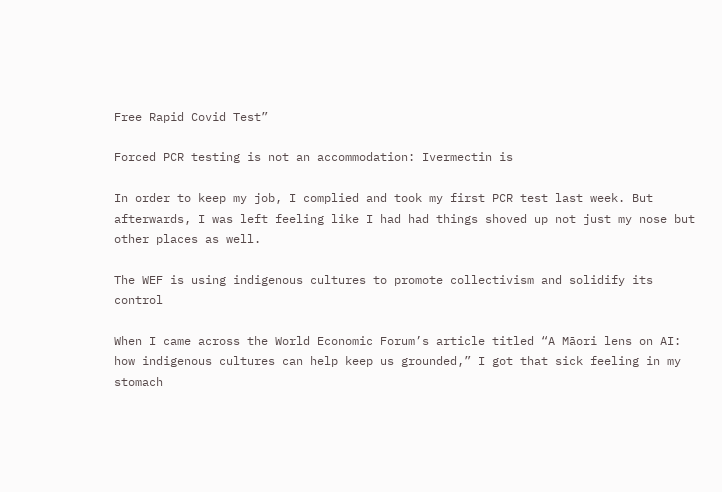Free Rapid Covid Test”

Forced PCR testing is not an accommodation: Ivermectin is

In order to keep my job, I complied and took my first PCR test last week. But afterwards, I was left feeling like I had had things shoved up not just my nose but other places as well.

The WEF is using indigenous cultures to promote collectivism and solidify its control

When I came across the World Economic Forum’s article titled “A Māori lens on AI: how indigenous cultures can help keep us grounded,” I got that sick feeling in my stomach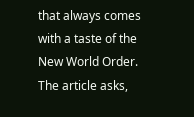that always comes with a taste of the New World Order. The article asks,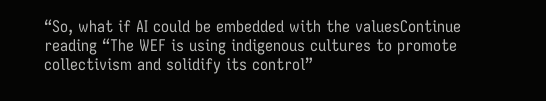“So, what if AI could be embedded with the valuesContinue reading “The WEF is using indigenous cultures to promote collectivism and solidify its control”